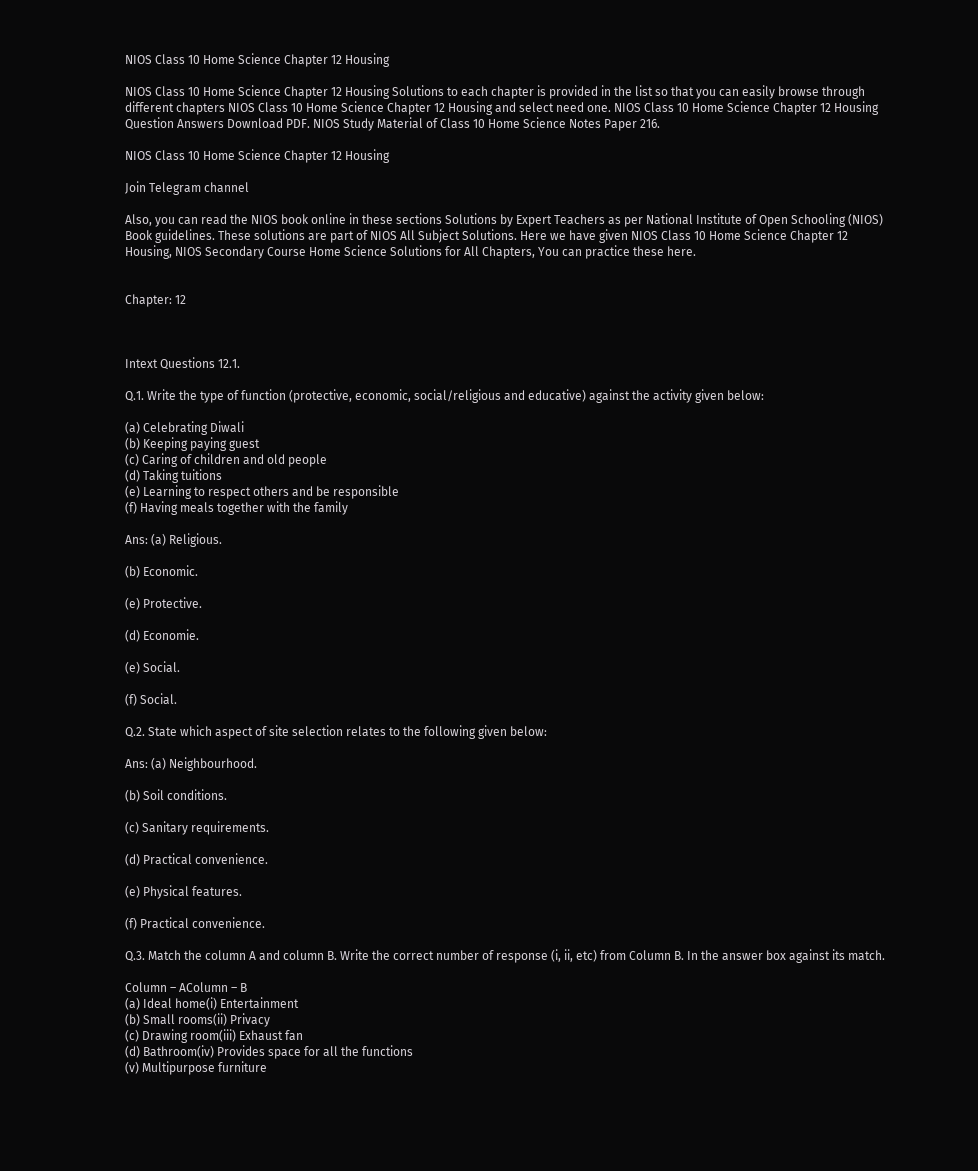NIOS Class 10 Home Science Chapter 12 Housing

NIOS Class 10 Home Science Chapter 12 Housing Solutions to each chapter is provided in the list so that you can easily browse through different chapters NIOS Class 10 Home Science Chapter 12 Housing and select need one. NIOS Class 10 Home Science Chapter 12 Housing Question Answers Download PDF. NIOS Study Material of Class 10 Home Science Notes Paper 216.

NIOS Class 10 Home Science Chapter 12 Housing

Join Telegram channel

Also, you can read the NIOS book online in these sections Solutions by Expert Teachers as per National Institute of Open Schooling (NIOS) Book guidelines. These solutions are part of NIOS All Subject Solutions. Here we have given NIOS Class 10 Home Science Chapter 12 Housing, NIOS Secondary Course Home Science Solutions for All Chapters, You can practice these here.


Chapter: 12



Intext Questions 12.1.

Q.1. Write the type of function (protective, economic, social/religious and educative) against the activity given below:

(a) Celebrating Diwali
(b) Keeping paying guest
(c) Caring of children and old people
(d) Taking tuitions
(e) Learning to respect others and be responsible
(f) Having meals together with the family

Ans: (a) Religious.

(b) Economic.

(e) Protective.

(d) Economie.

(e) Social.

(f) Social.

Q.2. State which aspect of site selection relates to the following given below:

Ans: (a) Neighbourhood.

(b) Soil conditions.

(c) Sanitary requirements.

(d) Practical convenience.

(e) Physical features.

(f) Practical convenience.

Q.3. Match the column A and column B. Write the correct number of response (i, ii, etc) from Column B. In the answer box against its match.

Column – AColumn – B
(a) Ideal home(i) Entertainment
(b) Small rooms(ii) Privacy
(c) Drawing room(iii) Exhaust fan
(d) Bathroom(iv) Provides space for all the functions
(v) Multipurpose furniture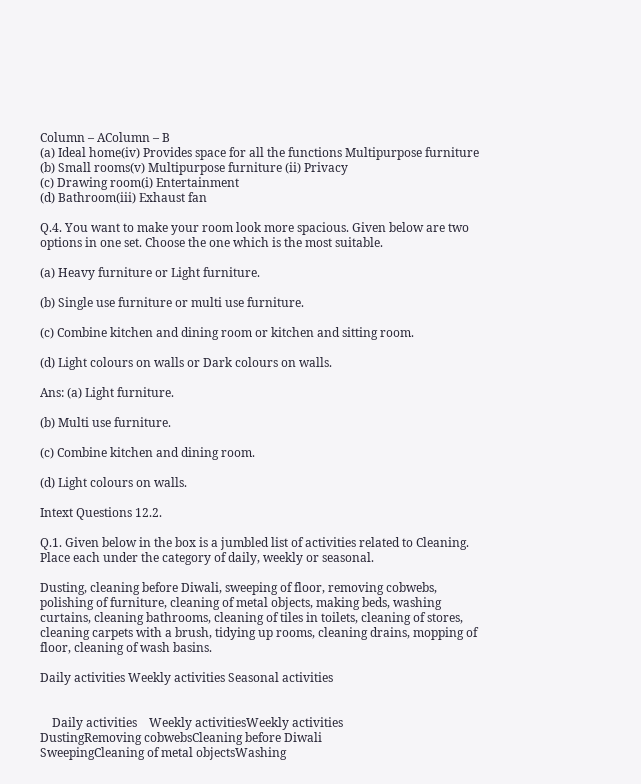Column – AColumn – B
(a) Ideal home(iv) Provides space for all the functions Multipurpose furniture
(b) Small rooms(v) Multipurpose furniture (ii) Privacy
(c) Drawing room(i) Entertainment
(d) Bathroom(iii) Exhaust fan

Q.4. You want to make your room look more spacious. Given below are two options in one set. Choose the one which is the most suitable.

(a) Heavy furniture or Light furniture.

(b) Single use furniture or multi use furniture.

(c) Combine kitchen and dining room or kitchen and sitting room.

(d) Light colours on walls or Dark colours on walls.

Ans: (a) Light furniture.

(b) Multi use furniture.

(c) Combine kitchen and dining room.

(d) Light colours on walls.

Intext Questions 12.2.

Q.1. Given below in the box is a jumbled list of activities related to Cleaning. Place each under the category of daily, weekly or seasonal.

Dusting, cleaning before Diwali, sweeping of floor, removing cobwebs, polishing of furniture, cleaning of metal objects, making beds, washing curtains, cleaning bathrooms, cleaning of tiles in toilets, cleaning of stores, cleaning carpets with a brush, tidying up rooms, cleaning drains, mopping of floor, cleaning of wash basins.

Daily activities Weekly activities Seasonal activities


    Daily activities    Weekly activitiesWeekly activities
DustingRemoving cobwebsCleaning before Diwali
SweepingCleaning of metal objectsWashing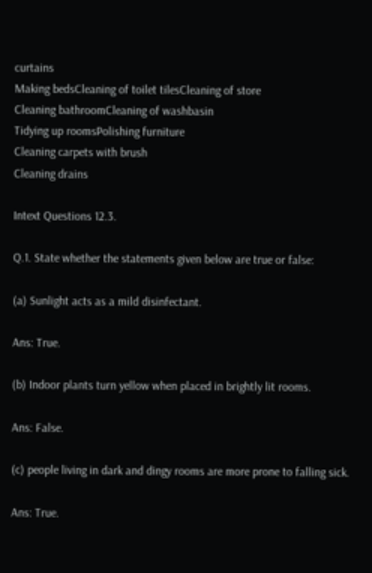curtains
Making bedsCleaning of toilet tilesCleaning of store
Cleaning bathroomCleaning of washbasin
Tidying up roomsPolishing furniture
Cleaning carpets with brush
Cleaning drains

Intext Questions 12.3.

Q.1. State whether the statements given below are true or false:

(a) Sunlight acts as a mild disinfectant.

Ans: True.

(b) Indoor plants turn yellow when placed in brightly lit rooms.

Ans: False.

(c) people living in dark and dingy rooms are more prone to falling sick.

Ans: True.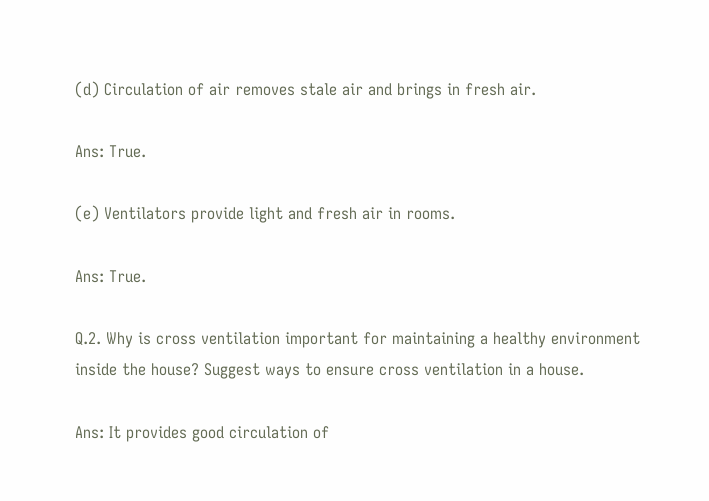(d) Circulation of air removes stale air and brings in fresh air.

Ans: True.

(e) Ventilators provide light and fresh air in rooms.

Ans: True.

Q.2. Why is cross ventilation important for maintaining a healthy environment inside the house? Suggest ways to ensure cross ventilation in a house.

Ans: It provides good circulation of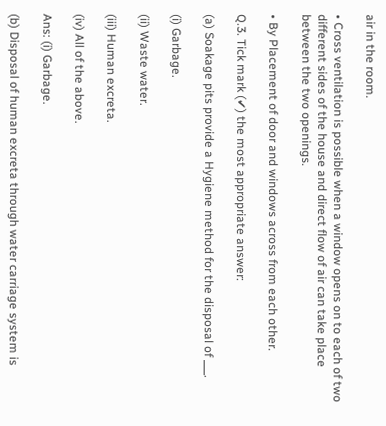air in the room.

• Cross ventilation is possible when a window opens on to each of two different sides of the house and direct flow of air can take place between the two openings.

• By Placement of door and windows across from each other.

Q.3. Tick mark (✔) the most appropriate answer:

(a) Soakage pits provide a Hygiene method for the disposal of ___.

(i) Garbage.

(ii) Waste water.

(iii) Human excreta.

(iv) All of the above.

Ans: (i) Garbage.

(b) Disposal of human excreta through water carriage system is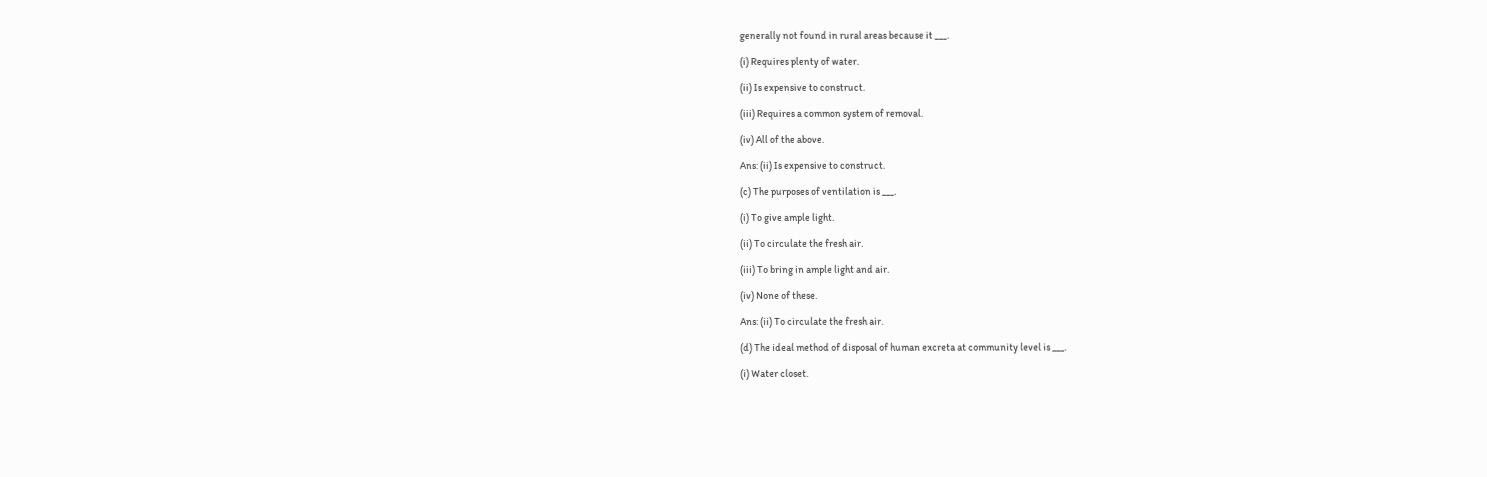generally not found in rural areas because it ___.

(i) Requires plenty of water.

(ii) Is expensive to construct.

(iii) Requires a common system of removal.

(iv) All of the above.

Ans: (ii) Is expensive to construct.

(c) The purposes of ventilation is ___.

(i) To give ample light.

(ii) To circulate the fresh air.

(iii) To bring in ample light and air.

(iv) None of these.

Ans: (ii) To circulate the fresh air.

(d) The ideal method of disposal of human excreta at community level is ___.

(i) Water closet.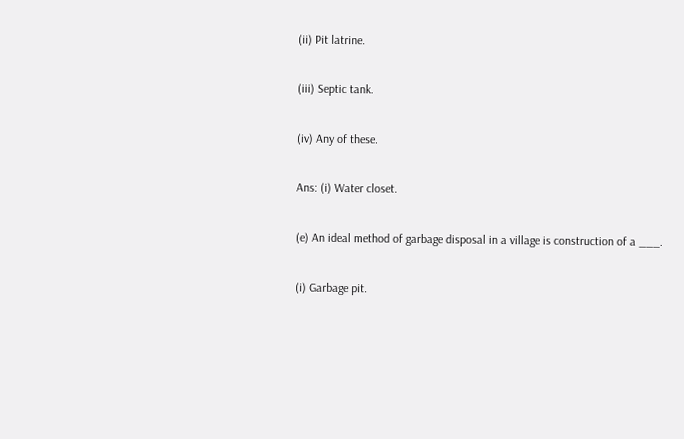(ii) Pit latrine.

(iii) Septic tank.

(iv) Any of these.

Ans: (i) Water closet.

(e) An ideal method of garbage disposal in a village is construction of a ___.

(i) Garbage pit.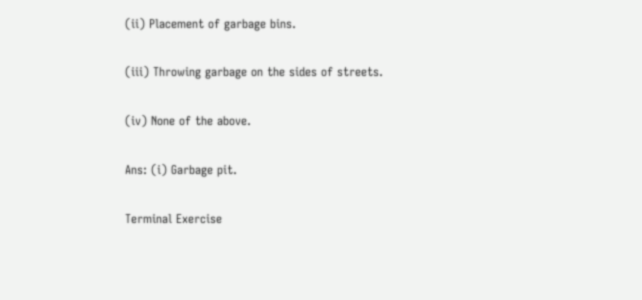(ii) Placement of garbage bins.

(iii) Throwing garbage on the sides of streets.

(iv) None of the above.

Ans: (i) Garbage pit.

Terminal Exercise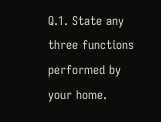Q.1. State any three functions performed by your home.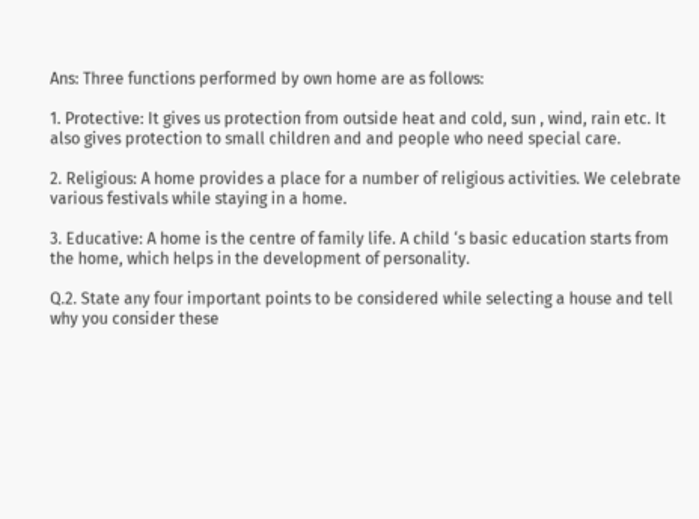Ans: Three functions performed by own home are as follows:

1. Protective: It gives us protection from outside heat and cold, sun , wind, rain etc. It also gives protection to small children and and people who need special care.

2. Religious: A home provides a place for a number of religious activities. We celebrate various festivals while staying in a home.

3. Educative: A home is the centre of family life. A child ‘s basic education starts from the home, which helps in the development of personality.

Q.2. State any four important points to be considered while selecting a house and tell why you consider these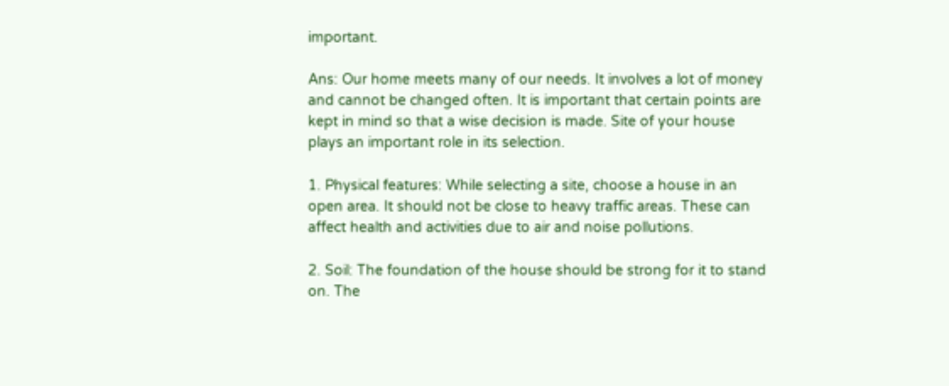important.

Ans: Our home meets many of our needs. It involves a lot of money and cannot be changed often. It is important that certain points are kept in mind so that a wise decision is made. Site of your house plays an important role in its selection.

1. Physical features: While selecting a site, choose a house in an open area. It should not be close to heavy traffic areas. These can affect health and activities due to air and noise pollutions.

2. Soil: The foundation of the house should be strong for it to stand on. The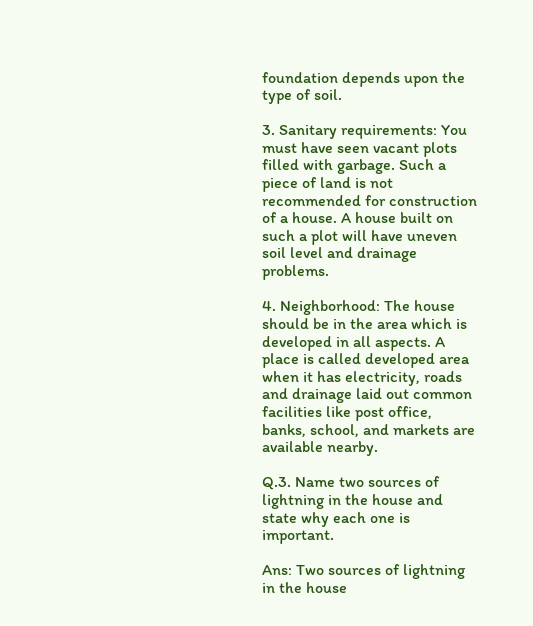foundation depends upon the type of soil.

3. Sanitary requirements: You must have seen vacant plots filled with garbage. Such a piece of land is not recommended for construction of a house. A house built on such a plot will have uneven soil level and drainage problems.

4. Neighborhood: The house should be in the area which is developed in all aspects. A place is called developed area when it has electricity, roads and drainage laid out common facilities like post office, banks, school, and markets are available nearby.

Q.3. Name two sources of lightning in the house and state why each one is important.

Ans: Two sources of lightning in the house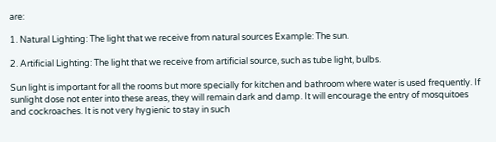are:

1. Natural Lighting: The light that we receive from natural sources Example: The sun.

2. Artificial Lighting: The light that we receive from artificial source, such as tube light, bulbs.

Sun light is important for all the rooms but more specially for kitchen and bathroom where water is used frequently. If sunlight dose not enter into these areas, they will remain dark and damp. It will encourage the entry of mosquitoes and cockroaches. It is not very hygienic to stay in such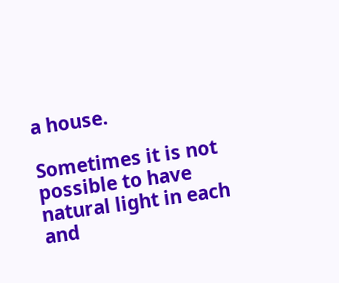a house.

Sometimes it is not possible to have natural light in each and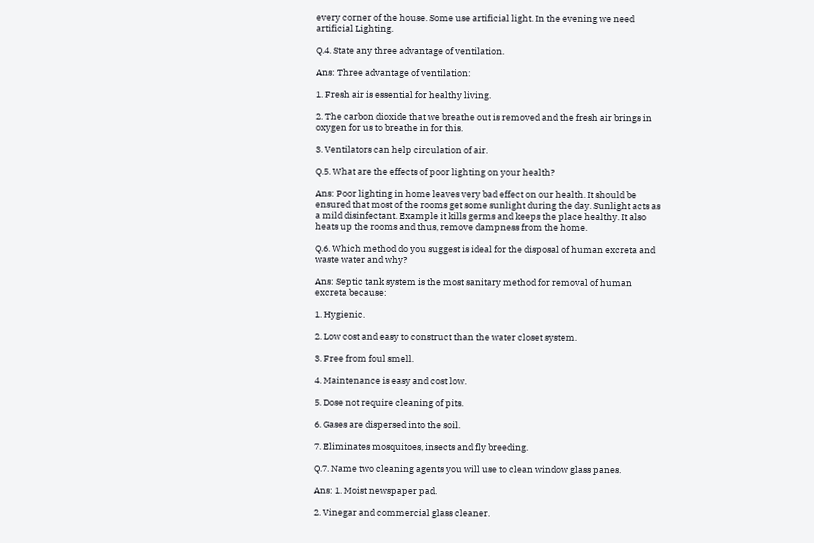every corner of the house. Some use artificial light. In the evening we need artificial Lighting.

Q.4. State any three advantage of ventilation.

Ans: Three advantage of ventilation:

1. Fresh air is essential for healthy living.

2. The carbon dioxide that we breathe out is removed and the fresh air brings in oxygen for us to breathe in for this.

3. Ventilators can help circulation of air.

Q.5. What are the effects of poor lighting on your health?

Ans: Poor lighting in home leaves very bad effect on our health. It should be ensured that most of the rooms get some sunlight during the day. Sunlight acts as a mild disinfectant. Example it kills germs and keeps the place healthy. It also heats up the rooms and thus, remove dampness from the home.

Q.6. Which method do you suggest is ideal for the disposal of human excreta and waste water and why?

Ans: Septic tank system is the most sanitary method for removal of human excreta because:

1. Hygienic.

2. Low cost and easy to construct than the water closet system.

3. Free from foul smell.

4. Maintenance is easy and cost low.

5. Dose not require cleaning of pits.

6. Gases are dispersed into the soil.

7. Eliminates mosquitoes, insects and fly breeding.

Q.7. Name two cleaning agents you will use to clean window glass panes.

Ans: 1. Moist newspaper pad.

2. Vinegar and commercial glass cleaner.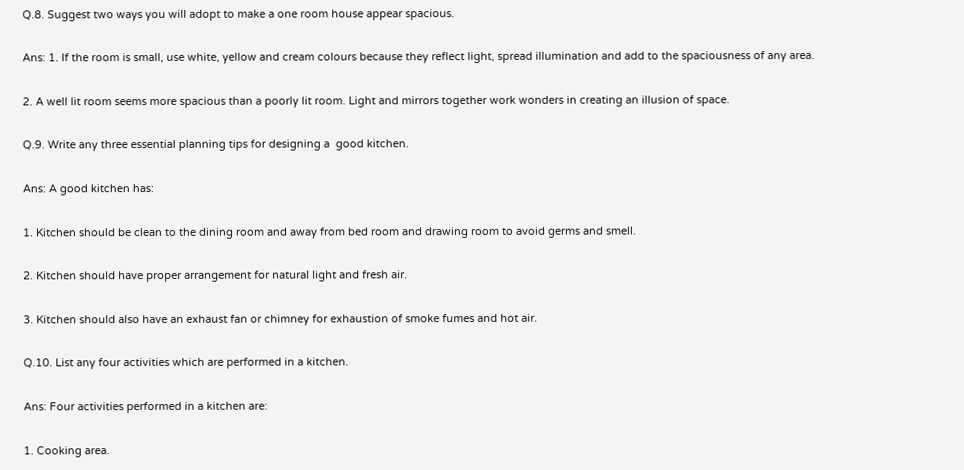Q.8. Suggest two ways you will adopt to make a one room house appear spacious.

Ans: 1. If the room is small, use white, yellow and cream colours because they reflect light, spread illumination and add to the spaciousness of any area.

2. A well lit room seems more spacious than a poorly lit room. Light and mirrors together work wonders in creating an illusion of space.

Q.9. Write any three essential planning tips for designing a  good kitchen.

Ans: A good kitchen has:

1. Kitchen should be clean to the dining room and away from bed room and drawing room to avoid germs and smell.

2. Kitchen should have proper arrangement for natural light and fresh air.

3. Kitchen should also have an exhaust fan or chimney for exhaustion of smoke fumes and hot air.

Q.10. List any four activities which are performed in a kitchen.

Ans: Four activities performed in a kitchen are:

1. Cooking area.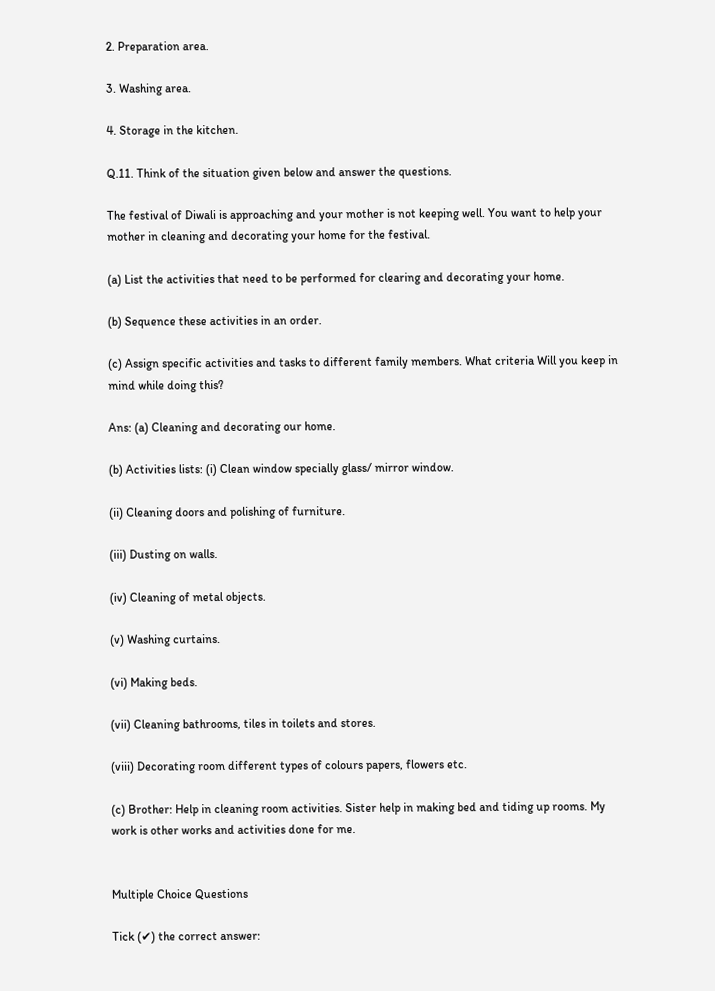2. Preparation area.

3. Washing area.

4. Storage in the kitchen.

Q.11. Think of the situation given below and answer the questions.

The festival of Diwali is approaching and your mother is not keeping well. You want to help your mother in cleaning and decorating your home for the festival.

(a) List the activities that need to be performed for clearing and decorating your home.

(b) Sequence these activities in an order.

(c) Assign specific activities and tasks to different family members. What criteria Will you keep in mind while doing this?

Ans: (a) Cleaning and decorating our home.

(b) Activities lists: (i) Clean window specially glass/ mirror window.

(ii) Cleaning doors and polishing of furniture.

(iii) Dusting on walls.

(iv) Cleaning of metal objects.

(v) Washing curtains.

(vi) Making beds.

(vii) Cleaning bathrooms, tiles in toilets and stores.

(viii) Decorating room different types of colours papers, flowers etc.

(c) Brother: Help in cleaning room activities. Sister help in making bed and tiding up rooms. My work is other works and activities done for me.


Multiple Choice Questions

Tick (✔) the correct answer: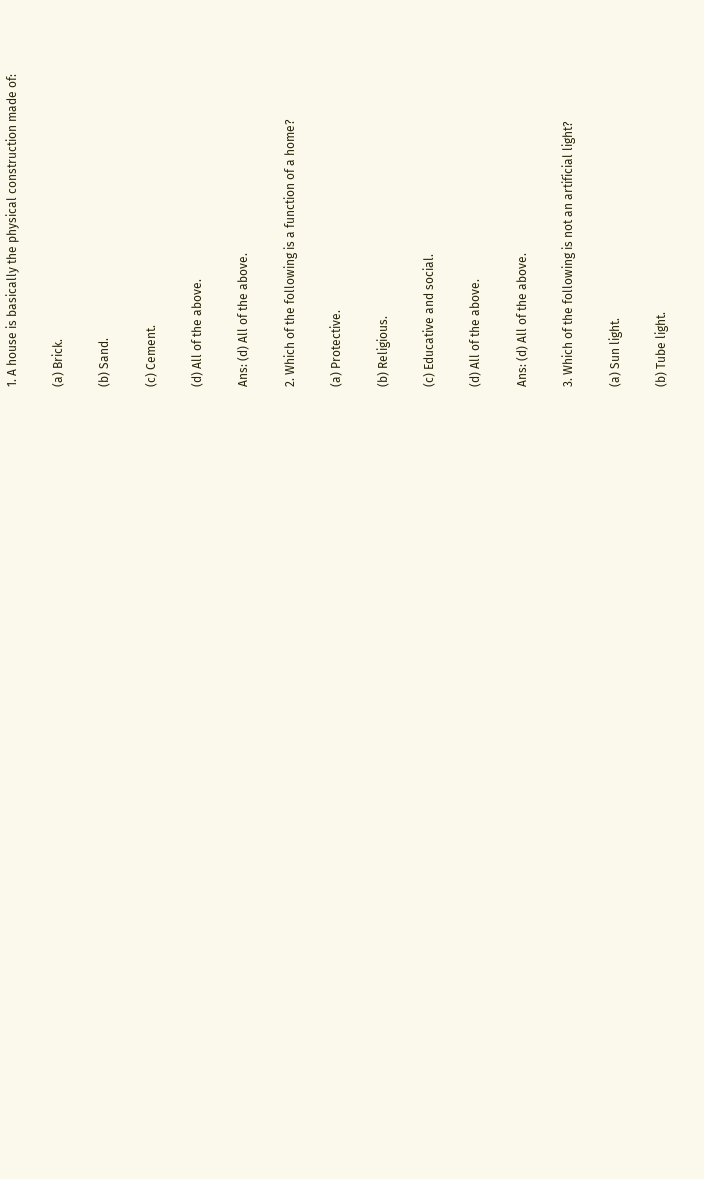1. A house is basically the physical construction made of:

(a) Brick.

(b) Sand.

(c) Cement.

(d) All of the above.

Ans: (d) All of the above.

2. Which of the following is a function of a home?

(a) Protective.

(b) Religious.

(c) Educative and social.

(d) All of the above.

Ans: (d) All of the above.

3. Which of the following is not an artificial light?

(a) Sun light.

(b) Tube light.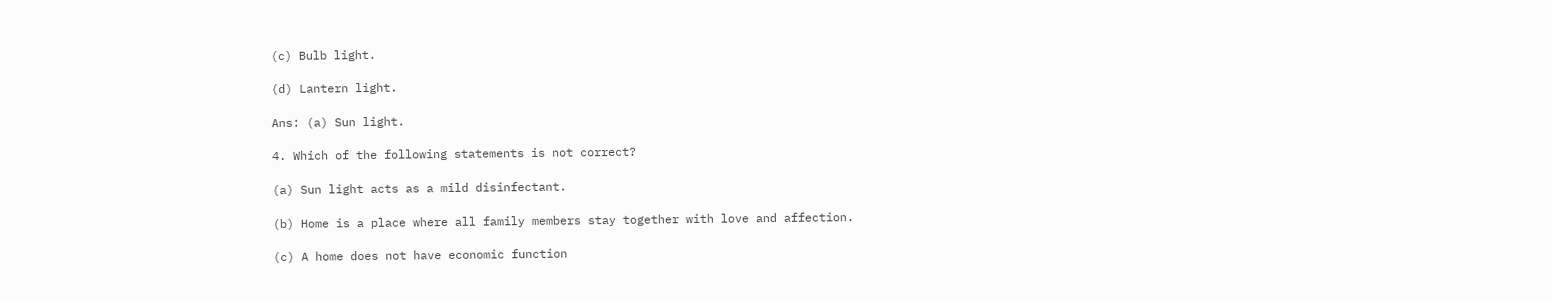(c) Bulb light.

(d) Lantern light.

Ans: (a) Sun light.

4. Which of the following statements is not correct?

(a) Sun light acts as a mild disinfectant.

(b) Home is a place where all family members stay together with love and affection.

(c) A home does not have economic function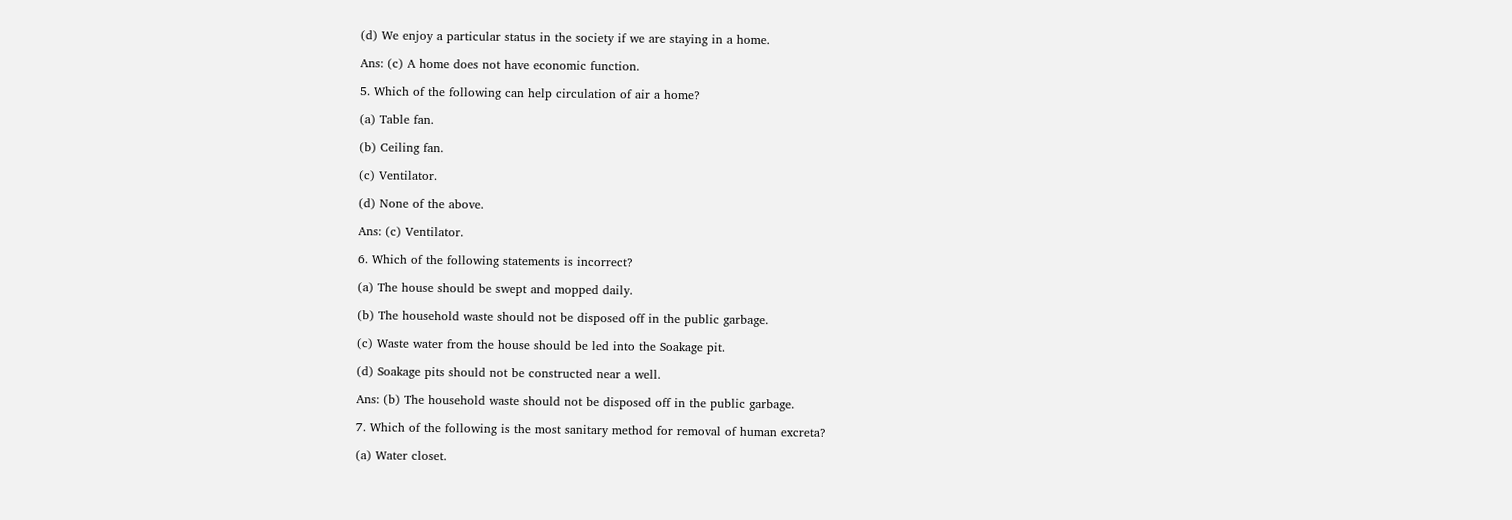(d) We enjoy a particular status in the society if we are staying in a home.

Ans: (c) A home does not have economic function.

5. Which of the following can help circulation of air a home?

(a) Table fan.

(b) Ceiling fan.

(c) Ventilator.

(d) None of the above.

Ans: (c) Ventilator.

6. Which of the following statements is incorrect?

(a) The house should be swept and mopped daily.

(b) The household waste should not be disposed off in the public garbage.

(c) Waste water from the house should be led into the Soakage pit.

(d) Soakage pits should not be constructed near a well.

Ans: (b) The household waste should not be disposed off in the public garbage.

7. Which of the following is the most sanitary method for removal of human excreta?

(a) Water closet.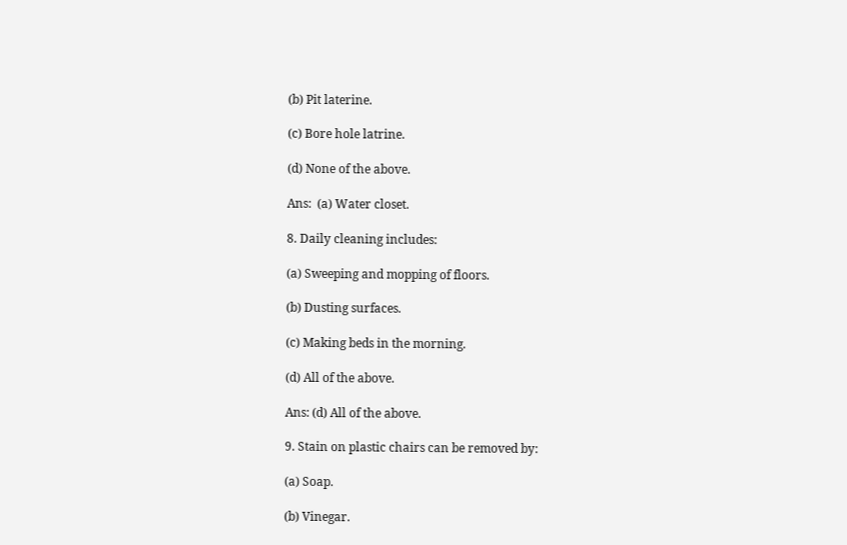(b) Pit laterine.

(c) Bore hole latrine.

(d) None of the above.

Ans:  (a) Water closet.

8. Daily cleaning includes:

(a) Sweeping and mopping of floors.

(b) Dusting surfaces.

(c) Making beds in the morning.

(d) All of the above.

Ans: (d) All of the above.

9. Stain on plastic chairs can be removed by:

(a) Soap.

(b) Vinegar.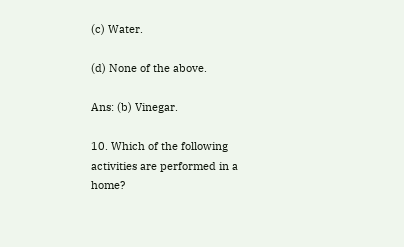(c) Water.

(d) None of the above.

Ans: (b) Vinegar.

10. Which of the following activities are performed in a home?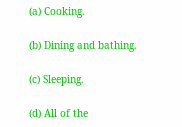(a) Cooking.

(b) Dining and bathing.

(c) Sleeping.

(d) All of the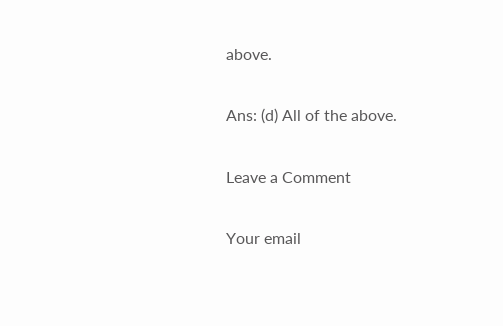above.

Ans: (d) All of the above.

Leave a Comment

Your email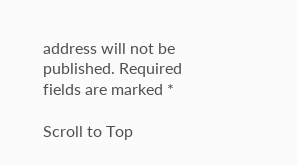address will not be published. Required fields are marked *

Scroll to Top